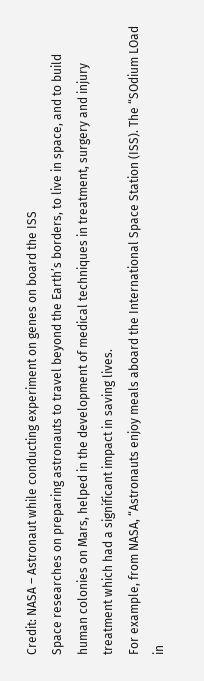Credit: NASA – Astronaut while conducting experiment on genes on board the ISS
Space researches on preparing astronauts to travel beyond the Earth’s borders, to live in space, and to build human colonies on Mars, helped in the development of medical techniques in treatment, surgery and injury treatment which had a significant impact in saving lives.
For example, from NASA, “Astronauts enjoy meals aboard the International Space Station (ISS). The “SOdium LOad in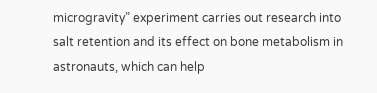microgravity” experiment carries out research into salt retention and its effect on bone metabolism in astronauts, which can help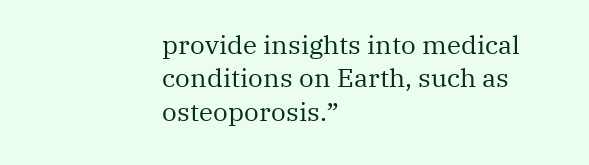provide insights into medical conditions on Earth, such as osteoporosis.”